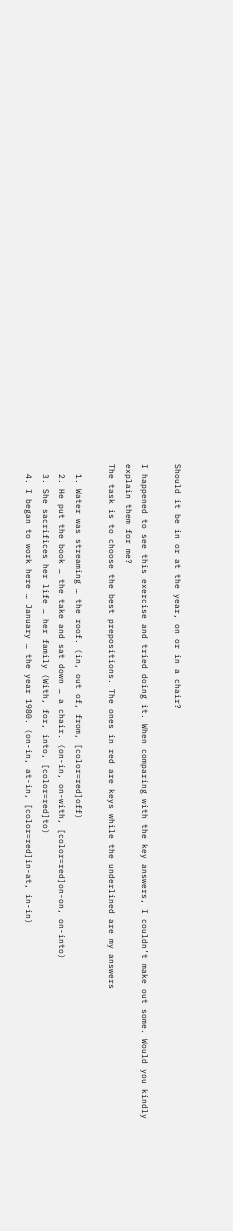Should it be in or at the year, on or in a chair?

I happened to see this exercise and tried doing it. When comparing with the key answers, I couldn’t make out some. Would you kindly explain them for me?
The task is to choose the best prepositions. The ones in red are keys while the underlined are my answers

  1. Water was streaming … the roof. (in, out of, from, [color=red]off)
  2. He put the book … the take and sat down … a chair. (on-in, on-with, [color=red]on-on, on-into)
  3. She sacrifices her life … her family (With, for, into, [color=red]to)
  4. I began to work here … January … the year 1980. (on-in, at-in, [color=red]in-at, in-in)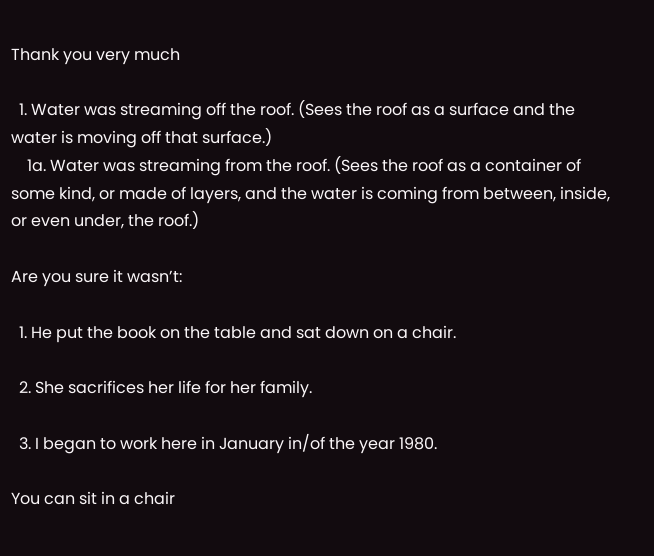Thank you very much

  1. Water was streaming off the roof. (Sees the roof as a surface and the water is moving off that surface.)
    1a. Water was streaming from the roof. (Sees the roof as a container of some kind, or made of layers, and the water is coming from between, inside, or even under, the roof.)

Are you sure it wasn’t:

  1. He put the book on the table and sat down on a chair.

  2. She sacrifices her life for her family.

  3. I began to work here in January in/of the year 1980.

You can sit in a chair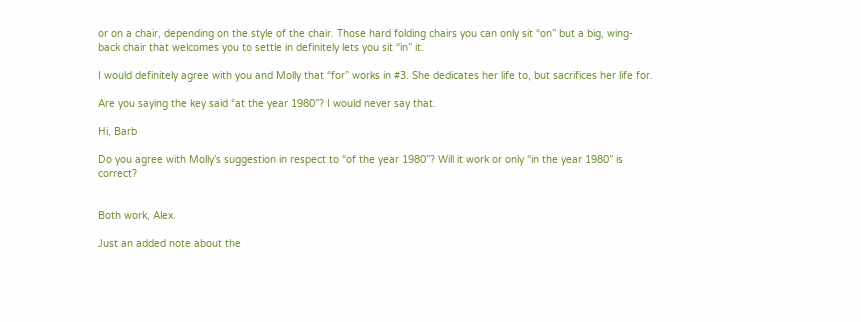or on a chair, depending on the style of the chair. Those hard folding chairs you can only sit “on” but a big, wing-back chair that welcomes you to settle in definitely lets you sit “in” it.

I would definitely agree with you and Molly that “for” works in #3. She dedicates her life to, but sacrifices her life for.

Are you saying the key said “at the year 1980”? I would never say that.

Hi, Barb

Do you agree with Molly’s suggestion in respect to “of the year 1980”? Will it work or only “in the year 1980” is correct?


Both work, Alex.

Just an added note about the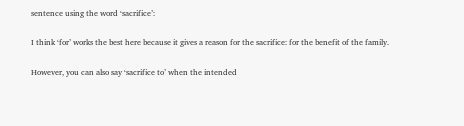sentence using the word ‘sacrifice’:

I think ‘for’ works the best here because it gives a reason for the sacrifice: for the benefit of the family.

However, you can also say ‘sacrifice to’ when the intended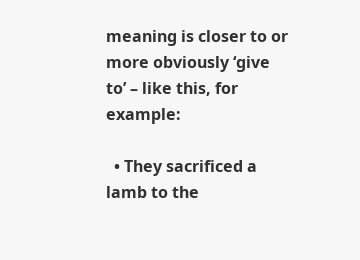meaning is closer to or more obviously ‘give to’ – like this, for example:

  • They sacrificed a lamb to the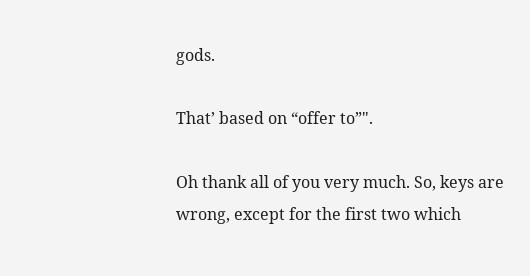gods.

That’ based on “offer to”".

Oh thank all of you very much. So, keys are wrong, except for the first two which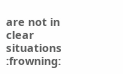are not in clear situations :frowning: